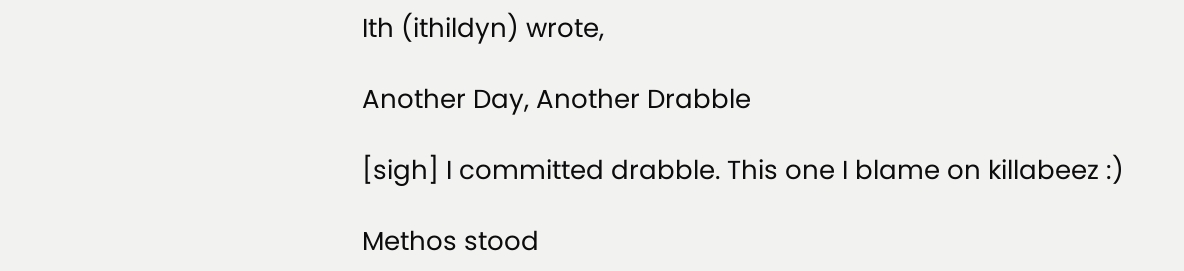Ith (ithildyn) wrote,

Another Day, Another Drabble

[sigh] I committed drabble. This one I blame on killabeez :)

Methos stood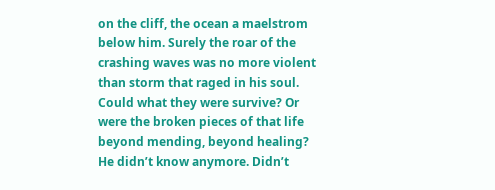on the cliff, the ocean a maelstrom below him. Surely the roar of the crashing waves was no more violent than storm that raged in his soul. Could what they were survive? Or were the broken pieces of that life beyond mending, beyond healing? He didn’t know anymore. Didn’t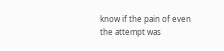know if the pain of even the attempt was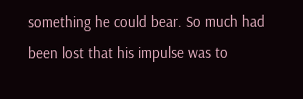something he could bear. So much had been lost that his impulse was to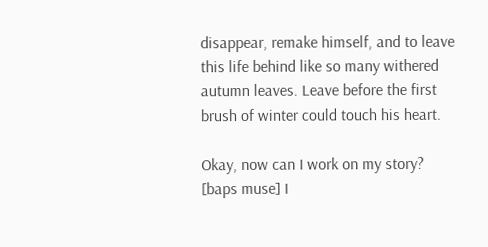disappear, remake himself, and to leave this life behind like so many withered autumn leaves. Leave before the first brush of winter could touch his heart.

Okay, now can I work on my story? [baps muse] I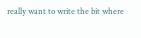really want to write the bit where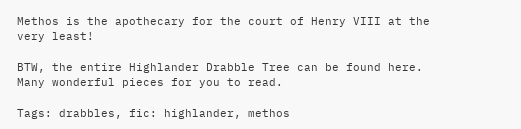Methos is the apothecary for the court of Henry VIII at the very least!

BTW, the entire Highlander Drabble Tree can be found here. Many wonderful pieces for you to read.

Tags: drabbles, fic: highlander, methos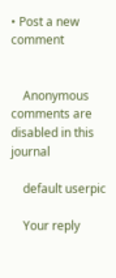• Post a new comment


    Anonymous comments are disabled in this journal

    default userpic

    Your reply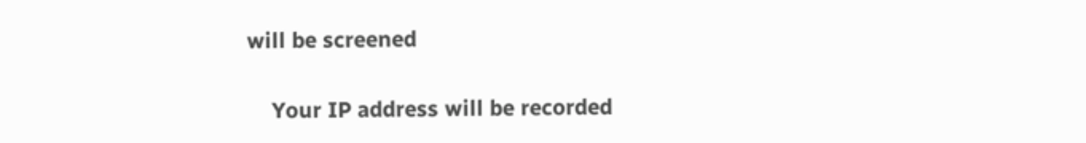will be screened

    Your IP address will be recorded